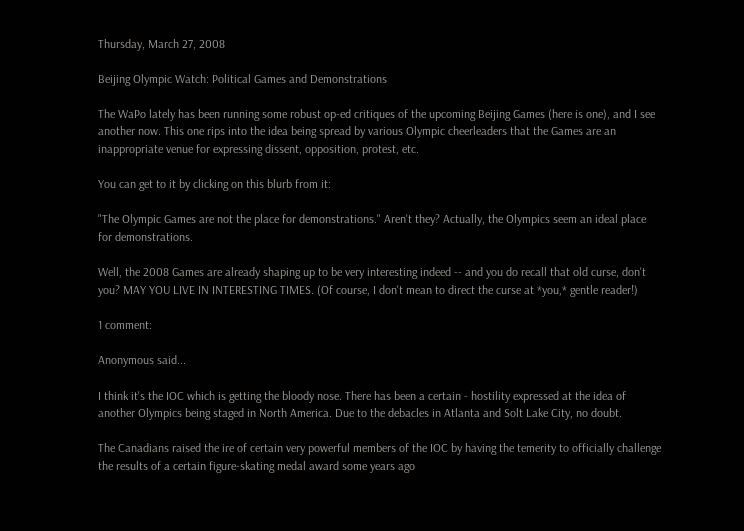Thursday, March 27, 2008

Beijing Olympic Watch: Political Games and Demonstrations

The WaPo lately has been running some robust op-ed critiques of the upcoming Beijing Games (here is one), and I see another now. This one rips into the idea being spread by various Olympic cheerleaders that the Games are an inappropriate venue for expressing dissent, opposition, protest, etc.

You can get to it by clicking on this blurb from it:

"The Olympic Games are not the place for demonstrations." Aren't they? Actually, the Olympics seem an ideal place for demonstrations.

Well, the 2008 Games are already shaping up to be very interesting indeed -- and you do recall that old curse, don't you? MAY YOU LIVE IN INTERESTING TIMES. (Of course, I don't mean to direct the curse at *you,* gentle reader!)

1 comment:

Anonymous said...

I think it's the IOC which is getting the bloody nose. There has been a certain - hostility expressed at the idea of another Olympics being staged in North America. Due to the debacles in Atlanta and Solt Lake City, no doubt.

The Canadians raised the ire of certain very powerful members of the IOC by having the temerity to officially challenge the results of a certain figure-skating medal award some years ago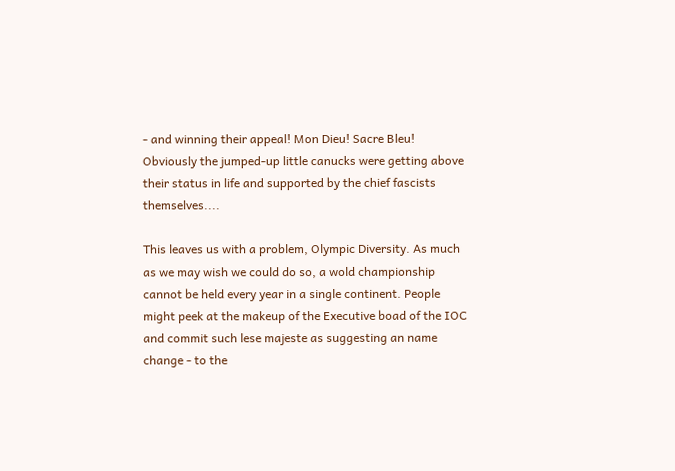- and winning their appeal! Mon Dieu! Sacre Bleu! Obviously the jumped-up little canucks were getting above their status in life and supported by the chief fascists themselves....

This leaves us with a problem, Olympic Diversity. As much as we may wish we could do so, a wold championship cannot be held every year in a single continent. People might peek at the makeup of the Executive boad of the IOC and commit such lese majeste as suggesting an name change - to the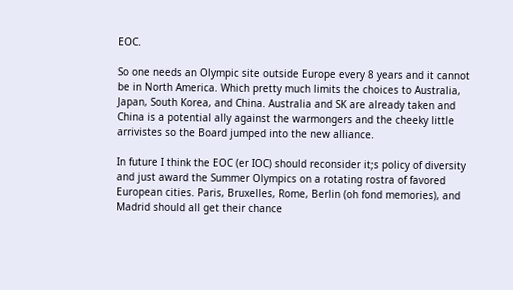EOC.

So one needs an Olympic site outside Europe every 8 years and it cannot be in North America. Which pretty much limits the choices to Australia, Japan, South Korea, and China. Australia and SK are already taken and China is a potential ally against the warmongers and the cheeky little arrivistes so the Board jumped into the new alliance.

In future I think the EOC (er IOC) should reconsider it;s policy of diversity and just award the Summer Olympics on a rotating rostra of favored European cities. Paris, Bruxelles, Rome, Berlin (oh fond memories), and Madrid should all get their chance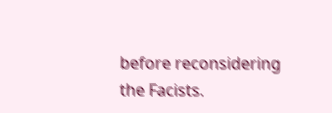before reconsidering the Facists.